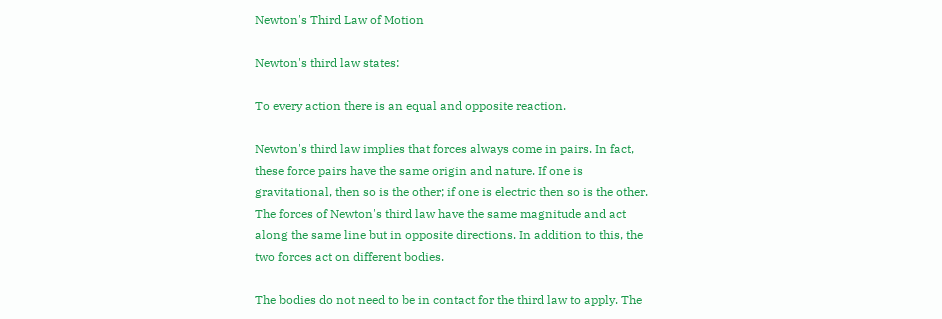Newton's Third Law of Motion

Newton's third law states:

To every action there is an equal and opposite reaction.

Newton's third law implies that forces always come in pairs. In fact, these force pairs have the same origin and nature. If one is gravitational, then so is the other; if one is electric then so is the other. The forces of Newton's third law have the same magnitude and act along the same line but in opposite directions. In addition to this, the two forces act on different bodies.

The bodies do not need to be in contact for the third law to apply. The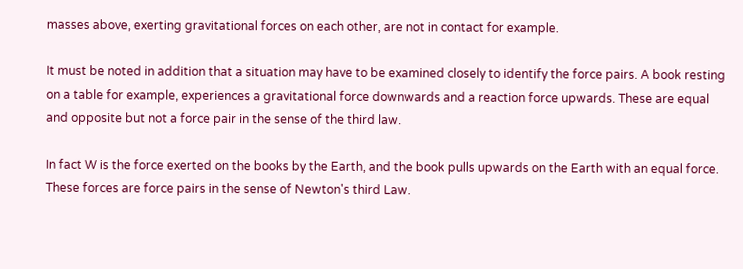masses above, exerting gravitational forces on each other, are not in contact for example.

It must be noted in addition that a situation may have to be examined closely to identify the force pairs. A book resting on a table for example, experiences a gravitational force downwards and a reaction force upwards. These are equal and opposite but not a force pair in the sense of the third law.

In fact W is the force exerted on the books by the Earth, and the book pulls upwards on the Earth with an equal force. These forces are force pairs in the sense of Newton's third Law.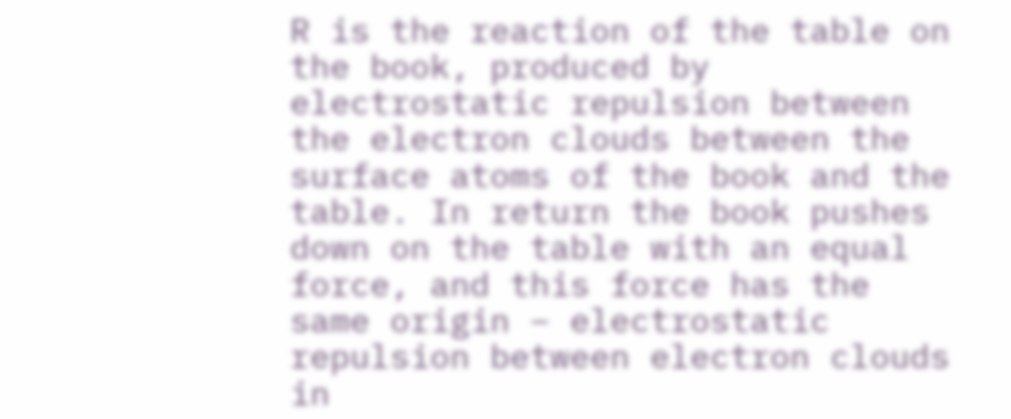R is the reaction of the table on the book, produced by electrostatic repulsion between the electron clouds between the surface atoms of the book and the table. In return the book pushes down on the table with an equal force, and this force has the same origin – electrostatic repulsion between electron clouds in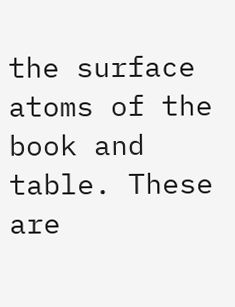the surface atoms of the book and table. These are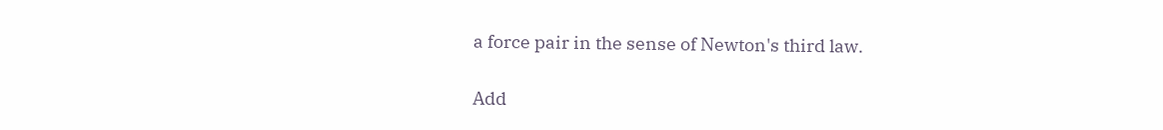a force pair in the sense of Newton's third law.

Add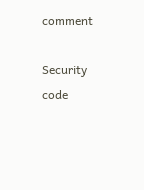comment

Security code